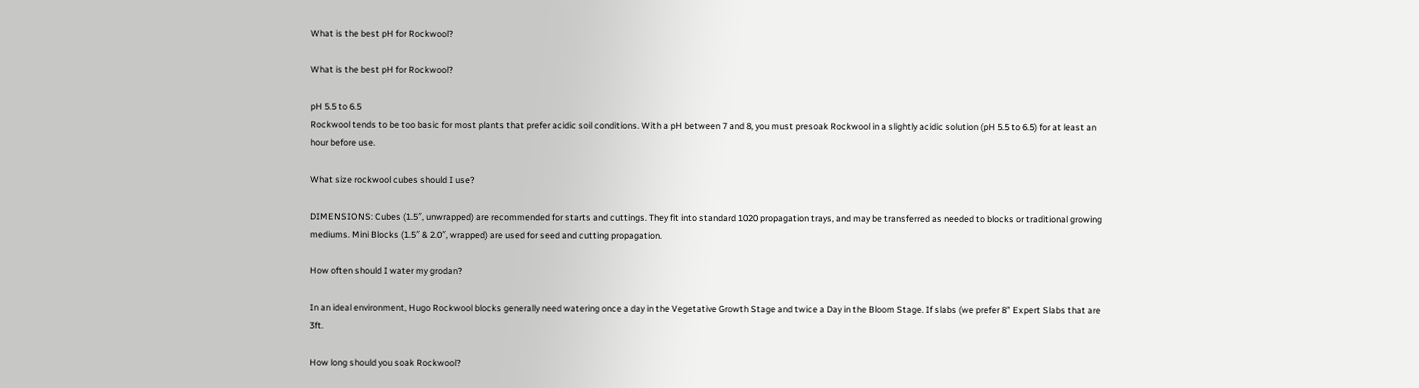What is the best pH for Rockwool?

What is the best pH for Rockwool?

pH 5.5 to 6.5
Rockwool tends to be too basic for most plants that prefer acidic soil conditions. With a pH between 7 and 8, you must presoak Rockwool in a slightly acidic solution (pH 5.5 to 6.5) for at least an hour before use.

What size rockwool cubes should I use?

DIMENSIONS: Cubes (1.5″, unwrapped) are recommended for starts and cuttings. They fit into standard 1020 propagation trays, and may be transferred as needed to blocks or traditional growing mediums. Mini Blocks (1.5″ & 2.0″, wrapped) are used for seed and cutting propagation.

How often should I water my grodan?

In an ideal environment, Hugo Rockwool blocks generally need watering once a day in the Vegetative Growth Stage and twice a Day in the Bloom Stage. If slabs (we prefer 8” Expert Slabs that are 3ft.

How long should you soak Rockwool?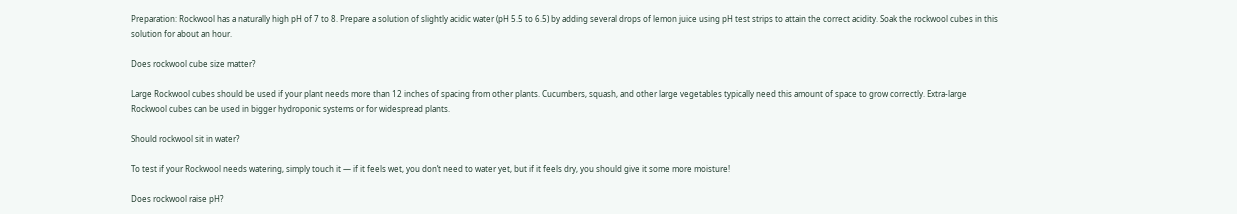Preparation: Rockwool has a naturally high pH of 7 to 8. Prepare a solution of slightly acidic water (pH 5.5 to 6.5) by adding several drops of lemon juice using pH test strips to attain the correct acidity. Soak the rockwool cubes in this solution for about an hour.

Does rockwool cube size matter?

Large Rockwool cubes should be used if your plant needs more than 12 inches of spacing from other plants. Cucumbers, squash, and other large vegetables typically need this amount of space to grow correctly. Extra-large Rockwool cubes can be used in bigger hydroponic systems or for widespread plants.

Should rockwool sit in water?

To test if your Rockwool needs watering, simply touch it — if it feels wet, you don’t need to water yet, but if it feels dry, you should give it some more moisture!

Does rockwool raise pH?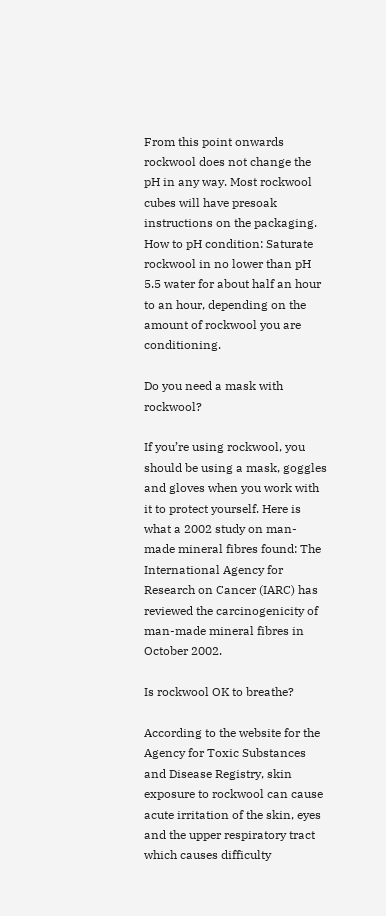From this point onwards rockwool does not change the pH in any way. Most rockwool cubes will have presoak instructions on the packaging. How to pH condition: Saturate rockwool in no lower than pH 5.5 water for about half an hour to an hour, depending on the amount of rockwool you are conditioning.

Do you need a mask with rockwool?

If you’re using rockwool, you should be using a mask, goggles and gloves when you work with it to protect yourself. Here is what a 2002 study on man-made mineral fibres found: The International Agency for Research on Cancer (IARC) has reviewed the carcinogenicity of man-made mineral fibres in October 2002.

Is rockwool OK to breathe?

According to the website for the Agency for Toxic Substances and Disease Registry, skin exposure to rockwool can cause acute irritation of the skin, eyes and the upper respiratory tract which causes difficulty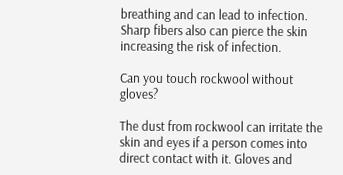breathing and can lead to infection. Sharp fibers also can pierce the skin increasing the risk of infection.

Can you touch rockwool without gloves?

The dust from rockwool can irritate the skin and eyes if a person comes into direct contact with it. Gloves and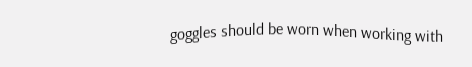goggles should be worn when working with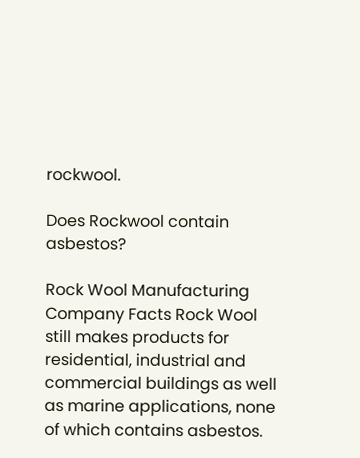rockwool.

Does Rockwool contain asbestos?

Rock Wool Manufacturing Company Facts Rock Wool still makes products for residential, industrial and commercial buildings as well as marine applications, none of which contains asbestos.